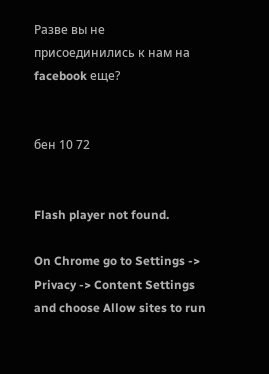Разве вы не присоединились к нам на facebook еще?


бен 10 72


Flash player not found.

On Chrome go to Settings -> Privacy -> Content Settings and choose Allow sites to run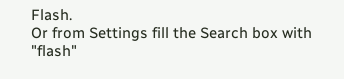Flash.
Or from Settings fill the Search box with "flash"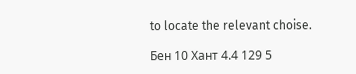to locate the relevant choise.

Бен 10 Хант 4.4 129 5